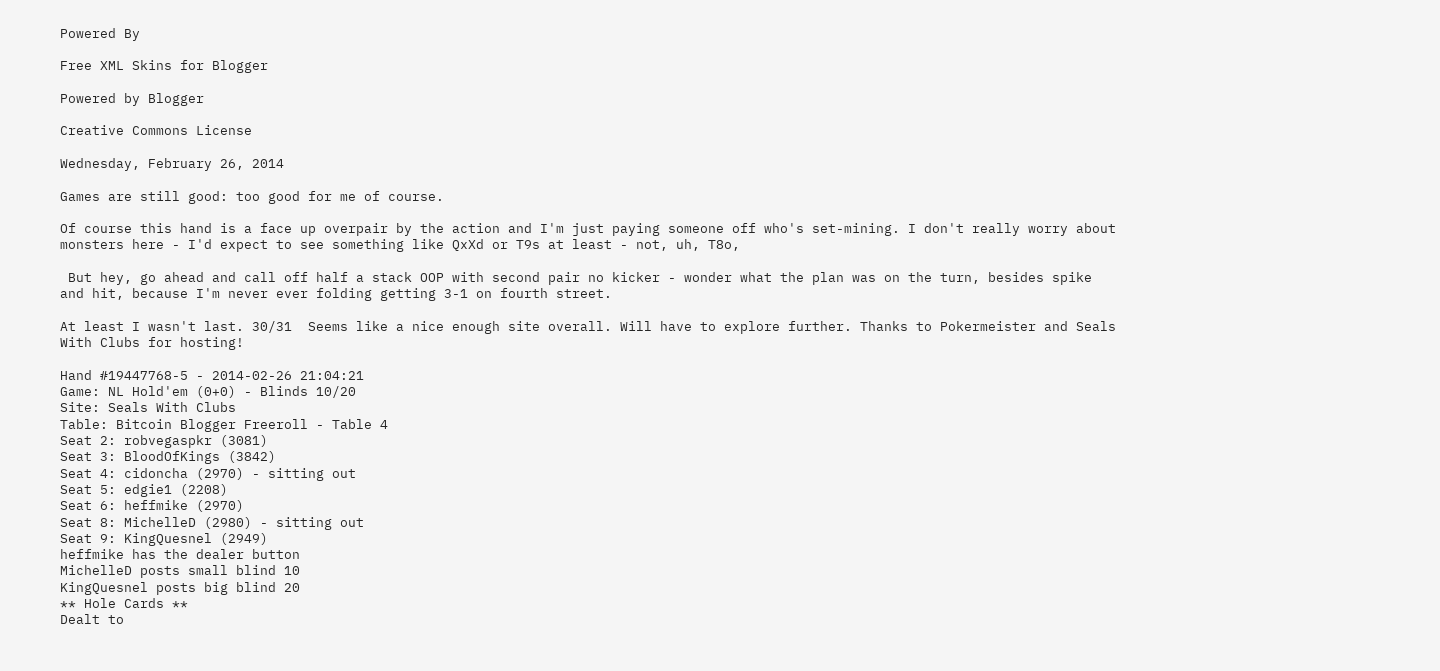Powered By

Free XML Skins for Blogger

Powered by Blogger

Creative Commons License

Wednesday, February 26, 2014

Games are still good: too good for me of course.

Of course this hand is a face up overpair by the action and I'm just paying someone off who's set-mining. I don't really worry about monsters here - I'd expect to see something like QxXd or T9s at least - not, uh, T8o,

 But hey, go ahead and call off half a stack OOP with second pair no kicker - wonder what the plan was on the turn, besides spike and hit, because I'm never ever folding getting 3-1 on fourth street.

At least I wasn't last. 30/31  Seems like a nice enough site overall. Will have to explore further. Thanks to Pokermeister and Seals With Clubs for hosting!

Hand #19447768-5 - 2014-02-26 21:04:21
Game: NL Hold'em (0+0) - Blinds 10/20
Site: Seals With Clubs
Table: Bitcoin Blogger Freeroll - Table 4
Seat 2: robvegaspkr (3081)
Seat 3: BloodOfKings (3842)
Seat 4: cidoncha (2970) - sitting out
Seat 5: edgie1 (2208)
Seat 6: heffmike (2970)
Seat 8: MichelleD (2980) - sitting out
Seat 9: KingQuesnel (2949)
heffmike has the dealer button
MichelleD posts small blind 10
KingQuesnel posts big blind 20
** Hole Cards **
Dealt to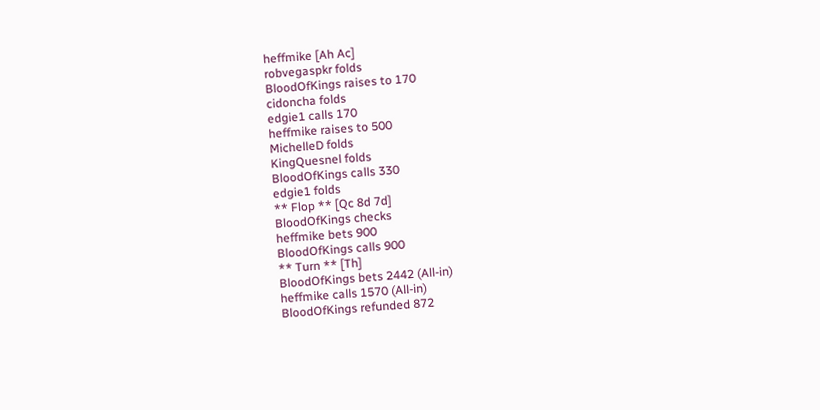heffmike [Ah Ac]
robvegaspkr folds
BloodOfKings raises to 170
cidoncha folds
edgie1 calls 170
heffmike raises to 500
MichelleD folds
KingQuesnel folds
BloodOfKings calls 330
edgie1 folds
** Flop ** [Qc 8d 7d]
BloodOfKings checks
heffmike bets 900
BloodOfKings calls 900
** Turn ** [Th]
BloodOfKings bets 2442 (All-in)
heffmike calls 1570 (All-in)
BloodOfKings refunded 872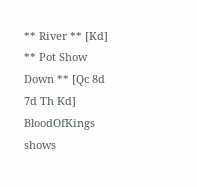** River ** [Kd]
** Pot Show Down ** [Qc 8d 7d Th Kd]
BloodOfKings shows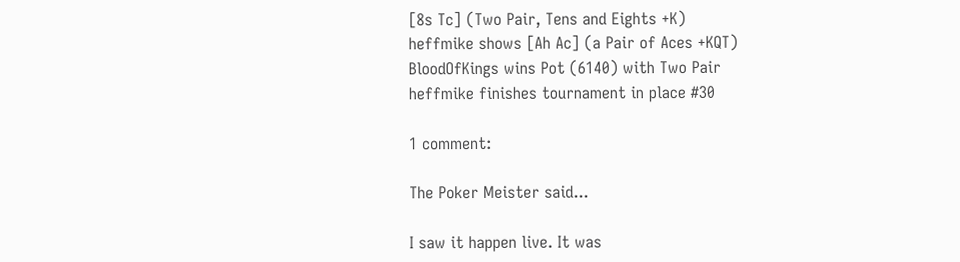[8s Tc] (Two Pair, Tens and Eights +K)
heffmike shows [Ah Ac] (a Pair of Aces +KQT)
BloodOfKings wins Pot (6140) with Two Pair
heffmike finishes tournament in place #30

1 comment:

The Poker Meister said...

I saw it happen live. It was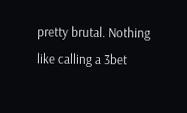pretty brutal. Nothing like calling a 3bet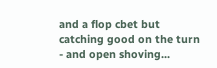and a flop cbet but catching good on the turn - and open shoving...